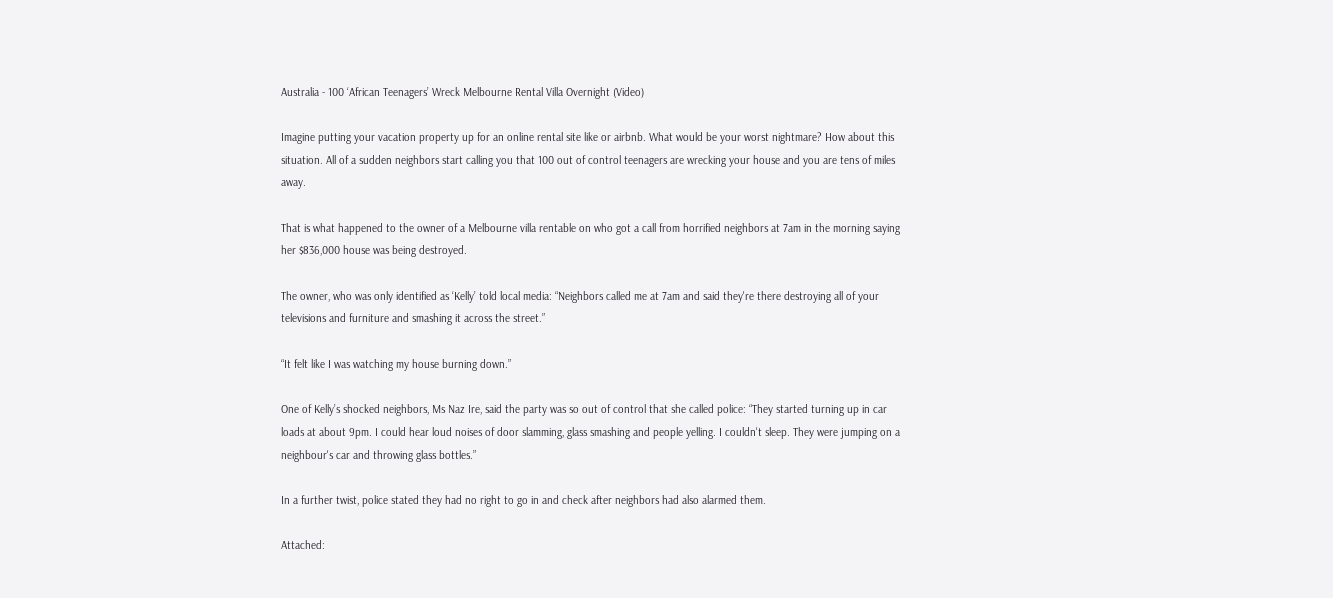Australia - 100 ‘African Teenagers’ Wreck Melbourne Rental Villa Overnight (Video)

Imagine putting your vacation property up for an online rental site like or airbnb. What would be your worst nightmare? How about this situation. All of a sudden neighbors start calling you that 100 out of control teenagers are wrecking your house and you are tens of miles away.

That is what happened to the owner of a Melbourne villa rentable on who got a call from horrified neighbors at 7am in the morning saying her $836,000 house was being destroyed.

The owner, who was only identified as ‘Kelly’ told local media: “Neighbors called me at 7am and said they're there destroying all of your televisions and furniture and smashing it across the street.”

“It felt like I was watching my house burning down.”

One of Kelly’s shocked neighbors, Ms Naz Ire, said the party was so out of control that she called police: “They started turning up in car loads at about 9pm. I could hear loud noises of door slamming, glass smashing and people yelling. I couldn't sleep. They were jumping on a neighbour's car and throwing glass bottles.”

In a further twist, police stated they had no right to go in and check after neighbors had also alarmed them.

Attached: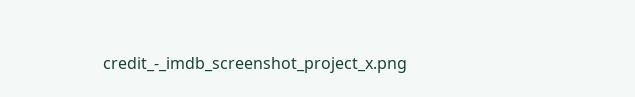credit_-_imdb_screenshot_project_x.png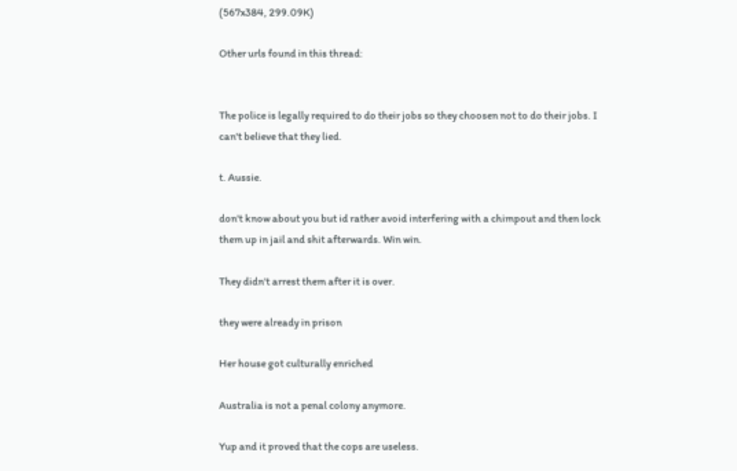(567x384, 299.09K)

Other urls found in this thread:


The police is legally required to do their jobs so they choosen not to do their jobs. I can't believe that they lied.

t. Aussie.

don't know about you but id rather avoid interfering with a chimpout and then lock them up in jail and shit afterwards. Win win.

They didn't arrest them after it is over.

they were already in prison

Her house got culturally enriched

Australia is not a penal colony anymore.

Yup and it proved that the cops are useless.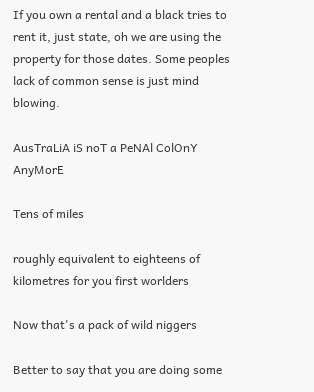If you own a rental and a black tries to rent it, just state, oh we are using the property for those dates. Some peoples lack of common sense is just mind blowing.

AusTraLiA iS noT a PeNAl ColOnY AnyMorE

Tens of miles

roughly equivalent to eighteens of kilometres for you first worlders

Now that's a pack of wild niggers

Better to say that you are doing some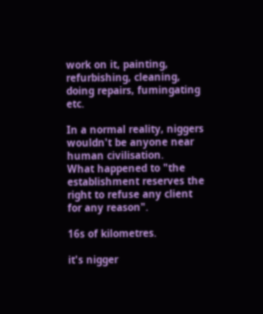work on it, painting, refurbishing, cleaning, doing repairs, fumingating etc.

In a normal reality, niggers wouldn't be anyone near human civilisation.
What happened to "the establishment reserves the right to refuse any client for any reason".

16s of kilometres.

it's nigger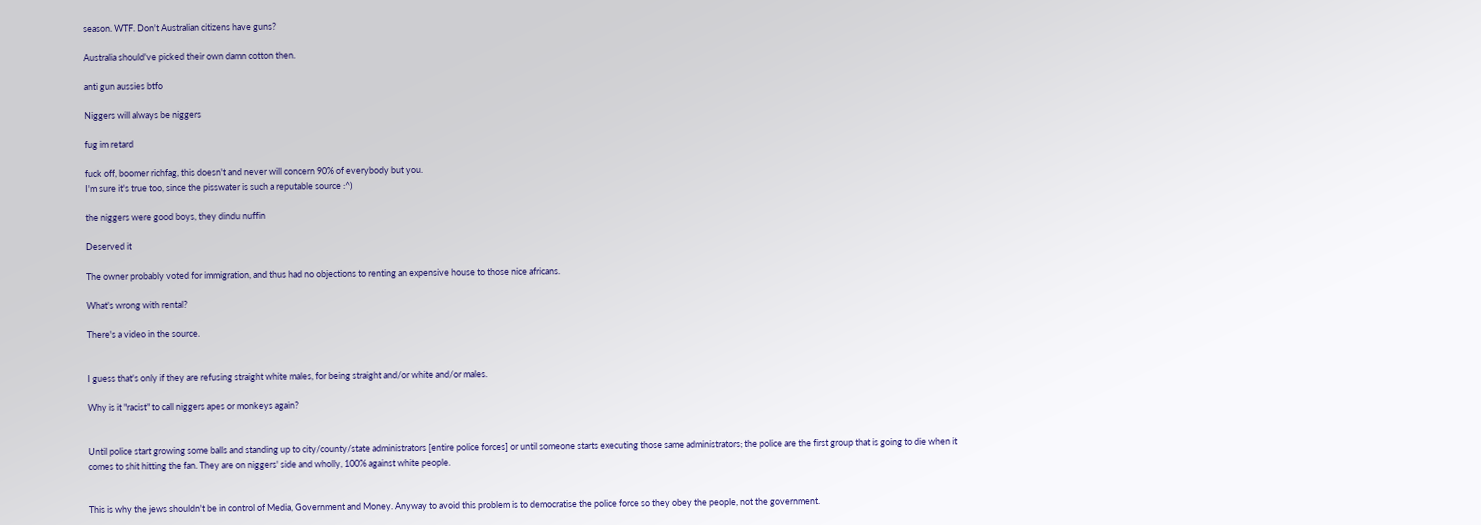season. WTF. Don't Australian citizens have guns?

Australia should've picked their own damn cotton then.

anti gun aussies btfo

Niggers will always be niggers

fug im retard

fuck off, boomer richfag, this doesn't and never will concern 90% of everybody but you.
I'm sure it's true too, since the pisswater is such a reputable source :^)

the niggers were good boys, they dindu nuffin

Deserved it

The owner probably voted for immigration, and thus had no objections to renting an expensive house to those nice africans.

What's wrong with rental?

There's a video in the source.


I guess that's only if they are refusing straight white males, for being straight and/or white and/or males.

Why is it "racist" to call niggers apes or monkeys again?


Until police start growing some balls and standing up to city/county/state administrators [entire police forces] or until someone starts executing those same administrators; the police are the first group that is going to die when it comes to shit hitting the fan. They are on niggers' side and wholly, 100% against white people.


This is why the jews shouldn't be in control of Media, Government and Money. Anyway to avoid this problem is to democratise the police force so they obey the people, not the government.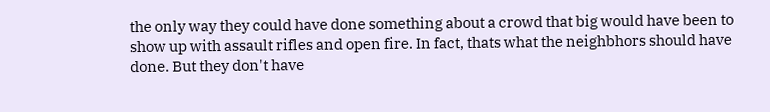the only way they could have done something about a crowd that big would have been to show up with assault rifles and open fire. In fact, thats what the neighbhors should have done. But they don't have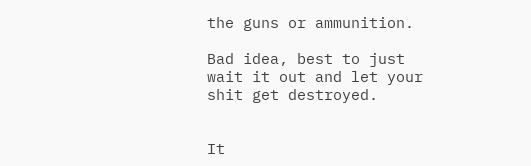the guns or ammunition.

Bad idea, best to just wait it out and let your shit get destroyed.


It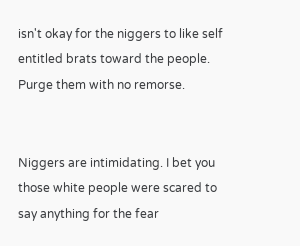isn't okay for the niggers to like self entitled brats toward the people. Purge them with no remorse.


Niggers are intimidating. I bet you those white people were scared to say anything for the fear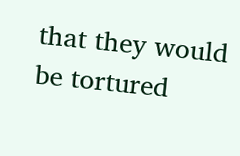that they would be tortured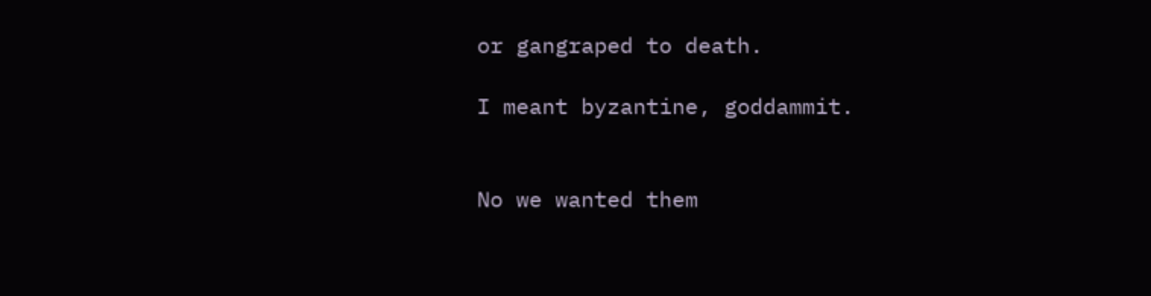or gangraped to death.

I meant byzantine, goddammit.


No we wanted them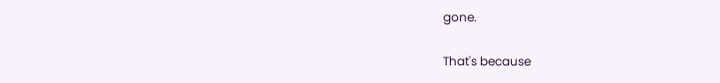gone.

That's because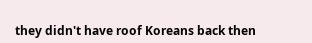they didn't have roof Koreans back then